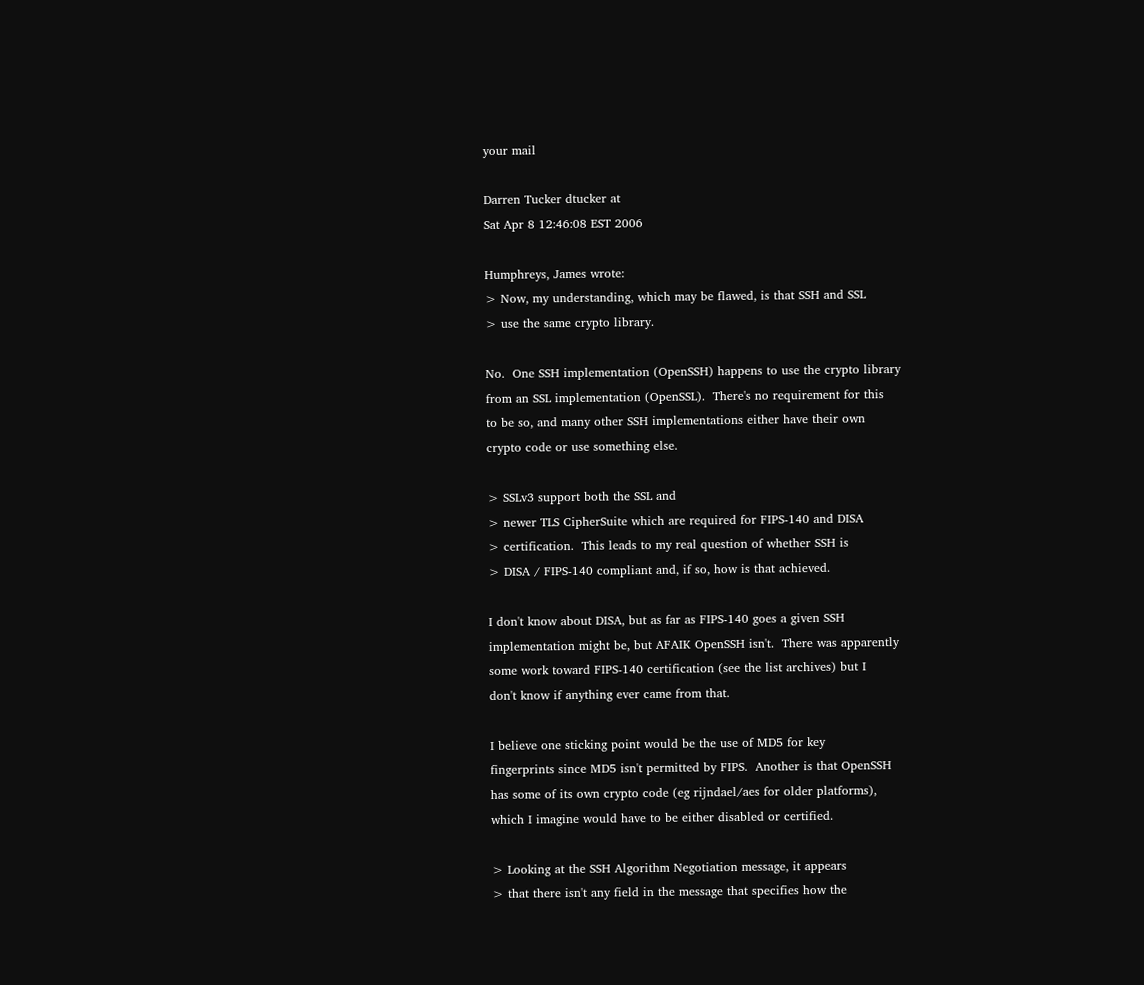your mail

Darren Tucker dtucker at
Sat Apr 8 12:46:08 EST 2006

Humphreys, James wrote:
> Now, my understanding, which may be flawed, is that SSH and SSL
> use the same crypto library.

No.  One SSH implementation (OpenSSH) happens to use the crypto library
from an SSL implementation (OpenSSL).  There's no requirement for this
to be so, and many other SSH implementations either have their own
crypto code or use something else.

> SSLv3 support both the SSL and
> newer TLS CipherSuite which are required for FIPS-140 and DISA
> certification.  This leads to my real question of whether SSH is
> DISA / FIPS-140 compliant and, if so, how is that achieved.

I don't know about DISA, but as far as FIPS-140 goes a given SSH
implementation might be, but AFAIK OpenSSH isn't.  There was apparently
some work toward FIPS-140 certification (see the list archives) but I
don't know if anything ever came from that.

I believe one sticking point would be the use of MD5 for key
fingerprints since MD5 isn't permitted by FIPS.  Another is that OpenSSH
has some of its own crypto code (eg rijndael/aes for older platforms),
which I imagine would have to be either disabled or certified.

> Looking at the SSH Algorithm Negotiation message, it appears
> that there isn't any field in the message that specifies how the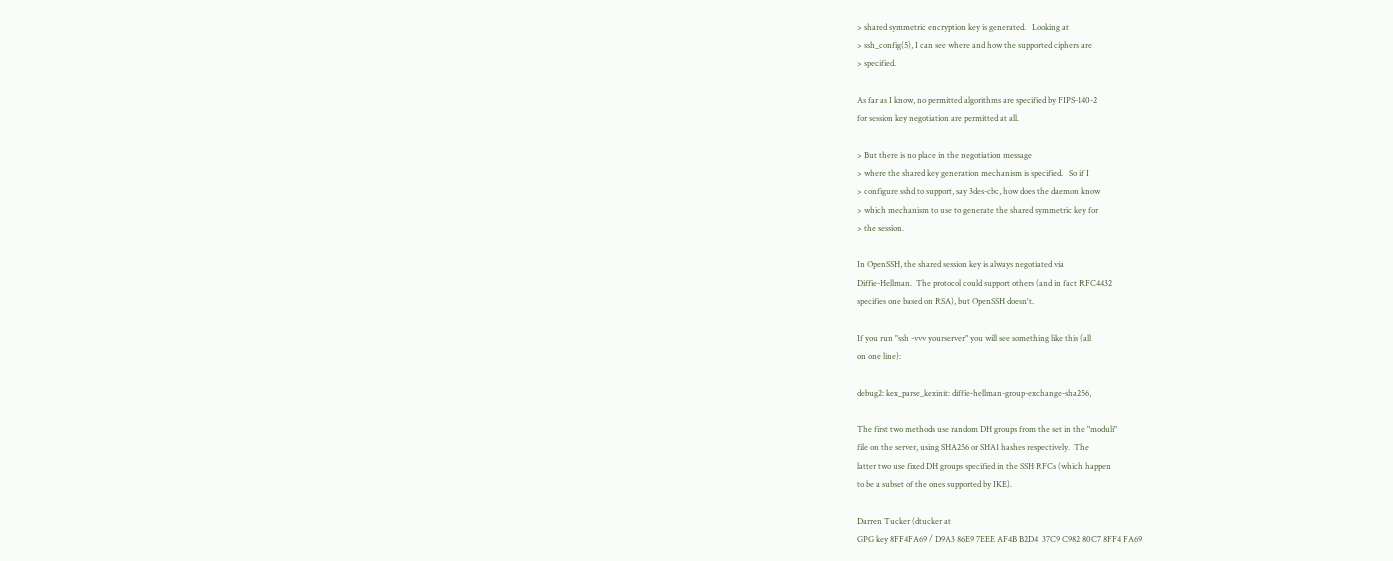> shared symmetric encryption key is generated.   Looking at
> ssh_config(5), I can see where and how the supported ciphers are
> specified.

As far as I know, no permitted algorithms are specified by FIPS-140-2
for session key negotiation are permitted at all.

> But there is no place in the negotiation message
> where the shared key generation mechanism is specified.   So if I
> configure sshd to support, say 3des-cbc, how does the daemon know
> which mechanism to use to generate the shared symmetric key for
> the session.

In OpenSSH, the shared session key is always negotiated via
Diffie-Hellman.  The protocol could support others (and in fact RFC4432
specifies one based on RSA), but OpenSSH doesn't.

If you run "ssh -vvv yourserver" you will see something like this (all
on one line):

debug2: kex_parse_kexinit: diffie-hellman-group-exchange-sha256,

The first two methods use random DH groups from the set in the "moduli"
file on the server, using SHA256 or SHA1 hashes respectively.  The
latter two use fixed DH groups specified in the SSH RFCs (which happen
to be a subset of the ones supported by IKE).

Darren Tucker (dtucker at
GPG key 8FF4FA69 / D9A3 86E9 7EEE AF4B B2D4  37C9 C982 80C7 8FF4 FA69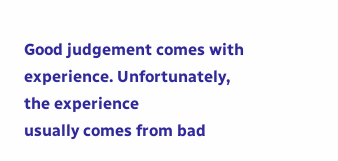Good judgement comes with experience. Unfortunately, the experience
usually comes from bad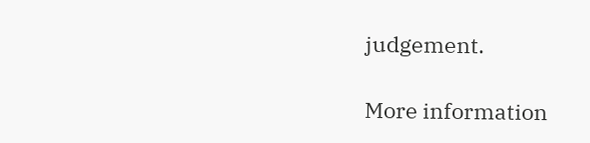judgement.

More information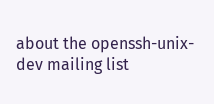about the openssh-unix-dev mailing list